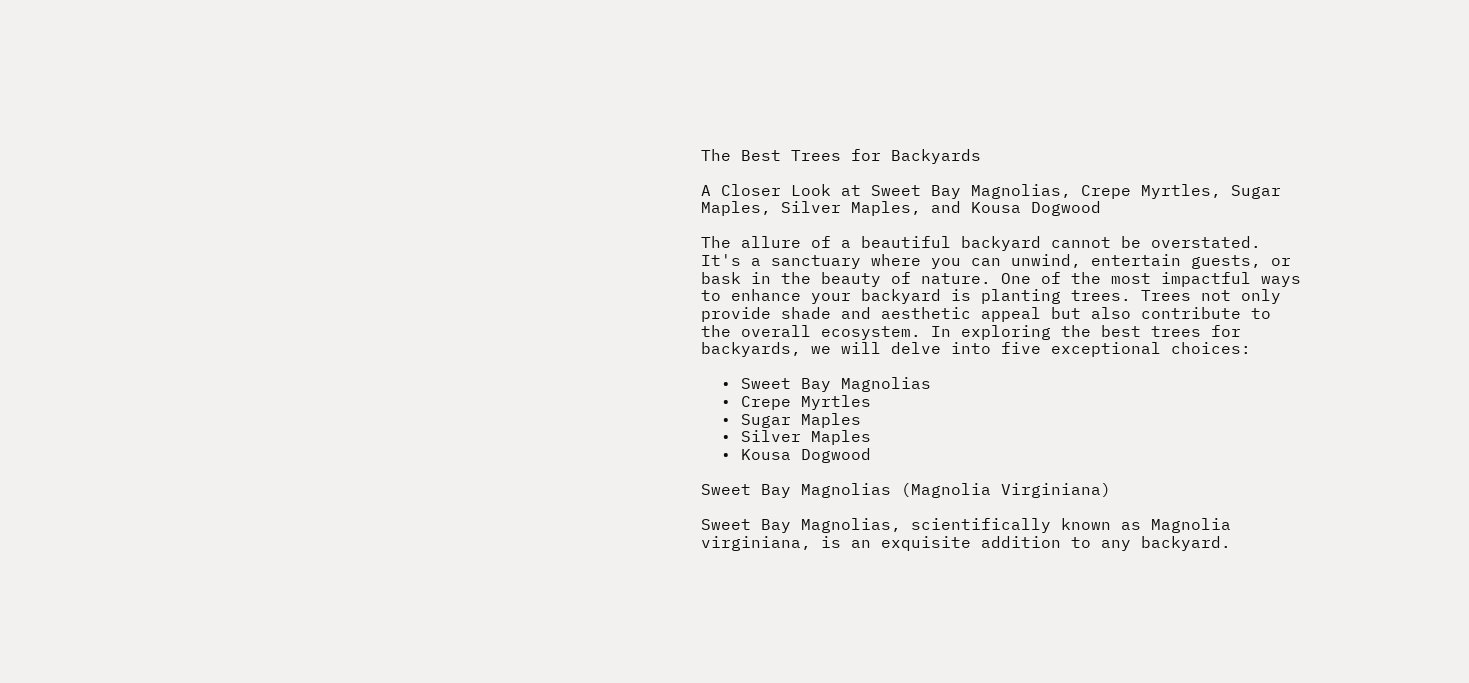The Best Trees for Backyards

A Closer Look at Sweet Bay Magnolias, Crepe Myrtles, Sugar Maples, Silver Maples, and Kousa Dogwood

The allure of a beautiful backyard cannot be overstated. It's a sanctuary where you can unwind, entertain guests, or bask in the beauty of nature. One of the most impactful ways to enhance your backyard is planting trees. Trees not only provide shade and aesthetic appeal but also contribute to the overall ecosystem. In exploring the best trees for backyards, we will delve into five exceptional choices:

  • Sweet Bay Magnolias
  • Crepe Myrtles
  • Sugar Maples
  • Silver Maples
  • Kousa Dogwood

Sweet Bay Magnolias (Magnolia Virginiana)

Sweet Bay Magnolias, scientifically known as Magnolia virginiana, is an exquisite addition to any backyard.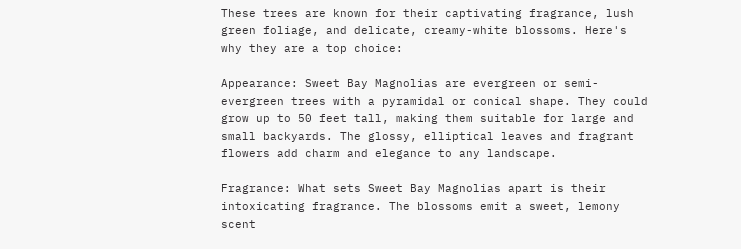These trees are known for their captivating fragrance, lush green foliage, and delicate, creamy-white blossoms. Here's why they are a top choice:

Appearance: Sweet Bay Magnolias are evergreen or semi-evergreen trees with a pyramidal or conical shape. They could grow up to 50 feet tall, making them suitable for large and small backyards. The glossy, elliptical leaves and fragrant flowers add charm and elegance to any landscape.

Fragrance: What sets Sweet Bay Magnolias apart is their intoxicating fragrance. The blossoms emit a sweet, lemony scent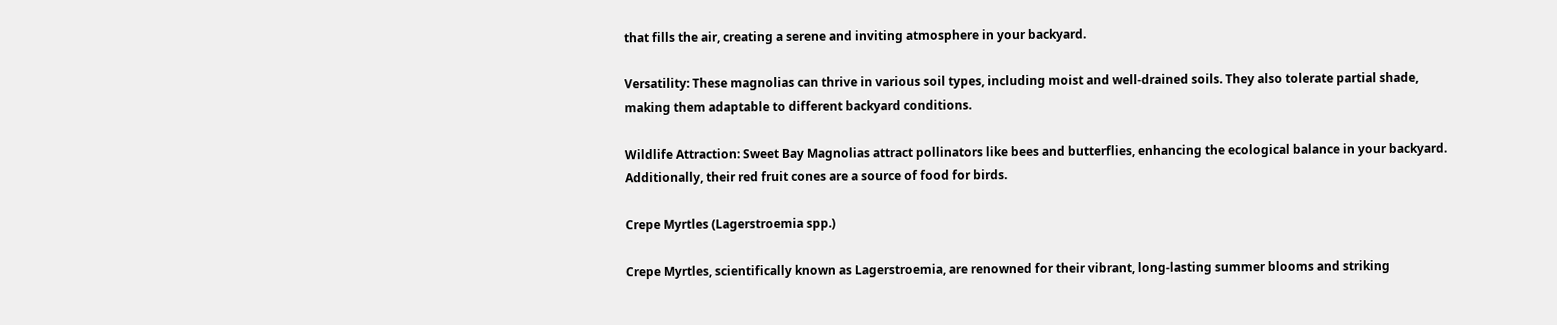that fills the air, creating a serene and inviting atmosphere in your backyard.

Versatility: These magnolias can thrive in various soil types, including moist and well-drained soils. They also tolerate partial shade, making them adaptable to different backyard conditions.

Wildlife Attraction: Sweet Bay Magnolias attract pollinators like bees and butterflies, enhancing the ecological balance in your backyard. Additionally, their red fruit cones are a source of food for birds.

Crepe Myrtles (Lagerstroemia spp.)

Crepe Myrtles, scientifically known as Lagerstroemia, are renowned for their vibrant, long-lasting summer blooms and striking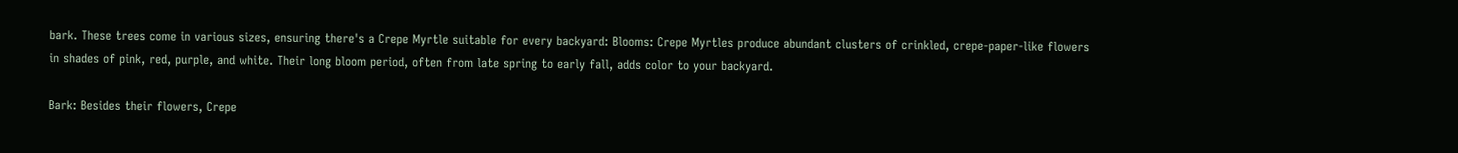bark. These trees come in various sizes, ensuring there's a Crepe Myrtle suitable for every backyard: Blooms: Crepe Myrtles produce abundant clusters of crinkled, crepe-paper-like flowers in shades of pink, red, purple, and white. Their long bloom period, often from late spring to early fall, adds color to your backyard.

Bark: Besides their flowers, Crepe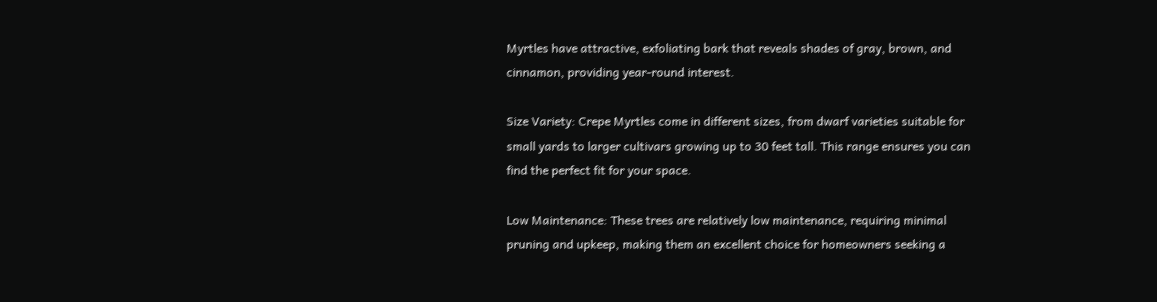Myrtles have attractive, exfoliating bark that reveals shades of gray, brown, and cinnamon, providing year-round interest.

Size Variety: Crepe Myrtles come in different sizes, from dwarf varieties suitable for small yards to larger cultivars growing up to 30 feet tall. This range ensures you can find the perfect fit for your space.

Low Maintenance: These trees are relatively low maintenance, requiring minimal pruning and upkeep, making them an excellent choice for homeowners seeking a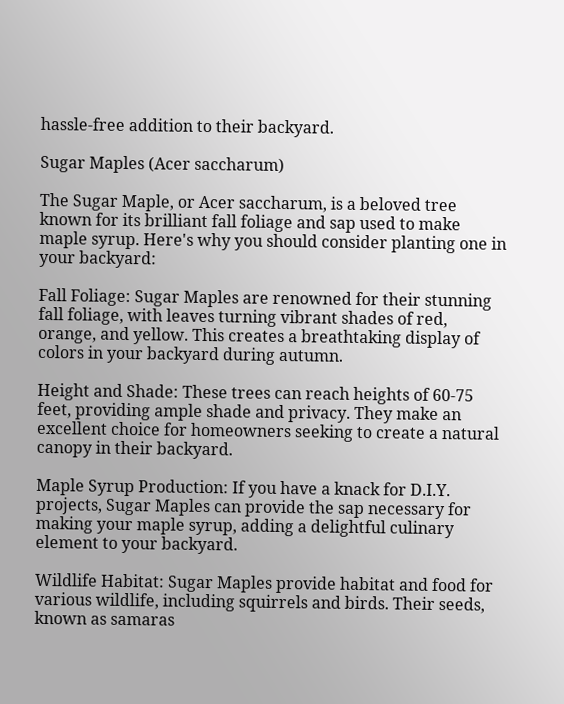hassle-free addition to their backyard.

Sugar Maples (Acer saccharum)

The Sugar Maple, or Acer saccharum, is a beloved tree known for its brilliant fall foliage and sap used to make maple syrup. Here's why you should consider planting one in your backyard:

Fall Foliage: Sugar Maples are renowned for their stunning fall foliage, with leaves turning vibrant shades of red, orange, and yellow. This creates a breathtaking display of colors in your backyard during autumn.

Height and Shade: These trees can reach heights of 60-75 feet, providing ample shade and privacy. They make an excellent choice for homeowners seeking to create a natural canopy in their backyard.

Maple Syrup Production: If you have a knack for D.I.Y. projects, Sugar Maples can provide the sap necessary for making your maple syrup, adding a delightful culinary element to your backyard.

Wildlife Habitat: Sugar Maples provide habitat and food for various wildlife, including squirrels and birds. Their seeds, known as samaras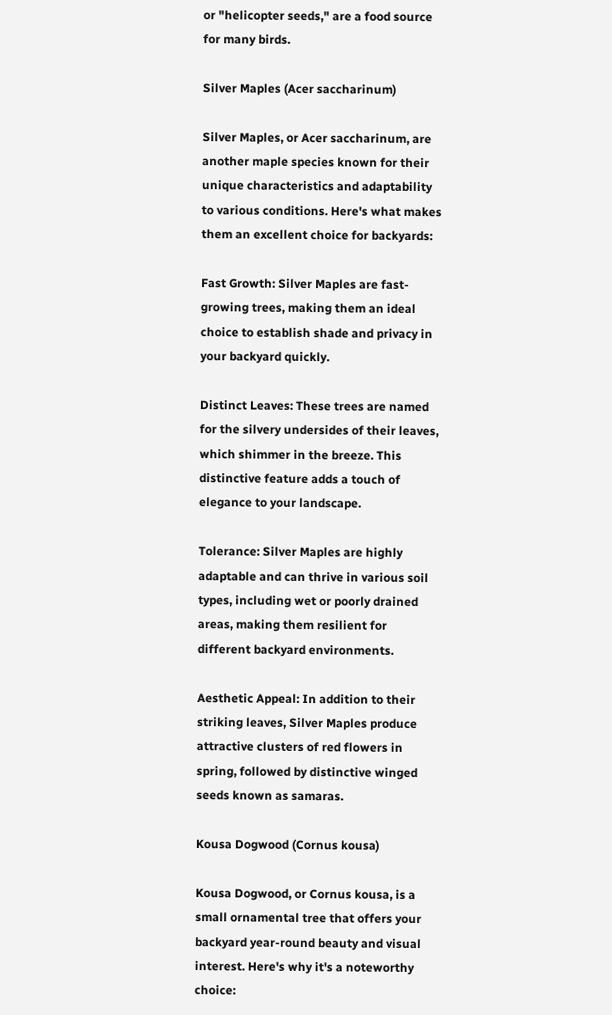or "helicopter seeds," are a food source for many birds.

Silver Maples (Acer saccharinum)

Silver Maples, or Acer saccharinum, are another maple species known for their unique characteristics and adaptability to various conditions. Here's what makes them an excellent choice for backyards:

Fast Growth: Silver Maples are fast-growing trees, making them an ideal choice to establish shade and privacy in your backyard quickly.

Distinct Leaves: These trees are named for the silvery undersides of their leaves, which shimmer in the breeze. This distinctive feature adds a touch of elegance to your landscape.

Tolerance: Silver Maples are highly adaptable and can thrive in various soil types, including wet or poorly drained areas, making them resilient for different backyard environments.

Aesthetic Appeal: In addition to their striking leaves, Silver Maples produce attractive clusters of red flowers in spring, followed by distinctive winged seeds known as samaras.

Kousa Dogwood (Cornus kousa)

Kousa Dogwood, or Cornus kousa, is a small ornamental tree that offers your backyard year-round beauty and visual interest. Here's why it's a noteworthy choice: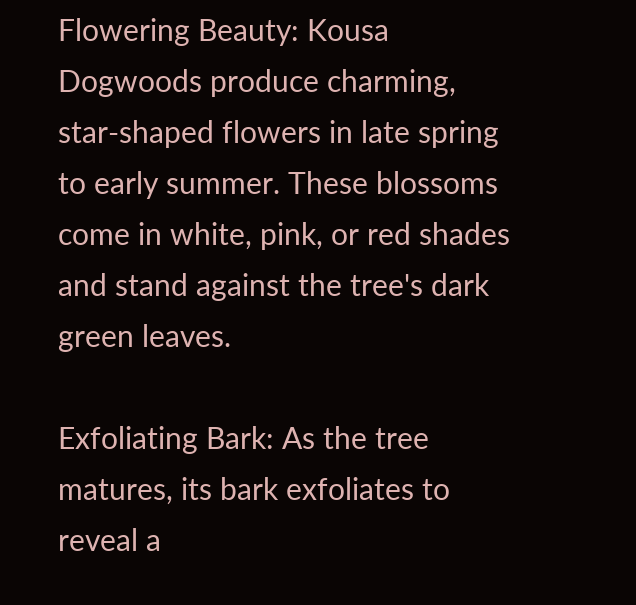Flowering Beauty: Kousa Dogwoods produce charming, star-shaped flowers in late spring to early summer. These blossoms come in white, pink, or red shades and stand against the tree's dark green leaves.

Exfoliating Bark: As the tree matures, its bark exfoliates to reveal a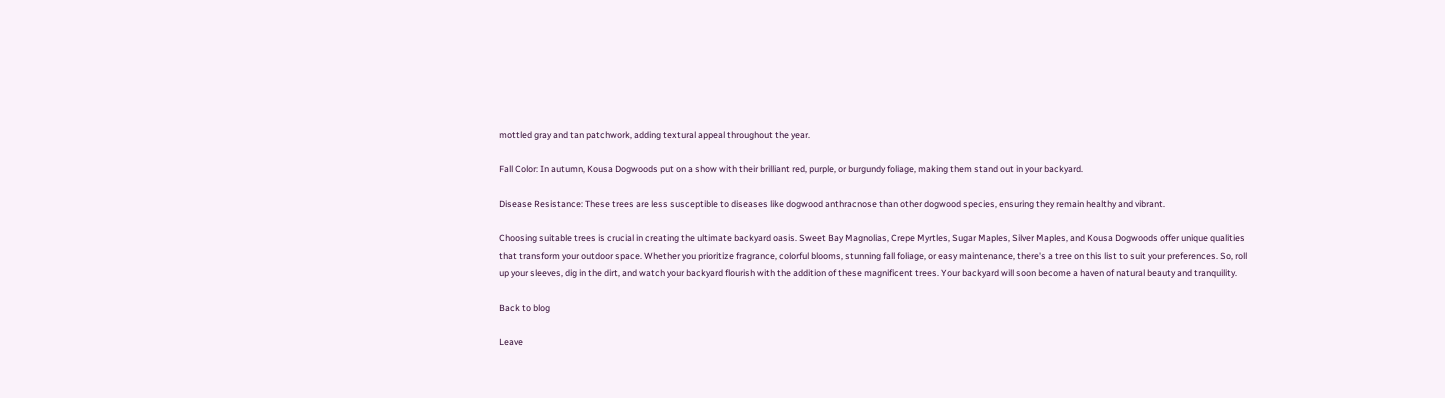mottled gray and tan patchwork, adding textural appeal throughout the year.

Fall Color: In autumn, Kousa Dogwoods put on a show with their brilliant red, purple, or burgundy foliage, making them stand out in your backyard.

Disease Resistance: These trees are less susceptible to diseases like dogwood anthracnose than other dogwood species, ensuring they remain healthy and vibrant.

Choosing suitable trees is crucial in creating the ultimate backyard oasis. Sweet Bay Magnolias, Crepe Myrtles, Sugar Maples, Silver Maples, and Kousa Dogwoods offer unique qualities that transform your outdoor space. Whether you prioritize fragrance, colorful blooms, stunning fall foliage, or easy maintenance, there's a tree on this list to suit your preferences. So, roll up your sleeves, dig in the dirt, and watch your backyard flourish with the addition of these magnificent trees. Your backyard will soon become a haven of natural beauty and tranquility.

Back to blog

Leave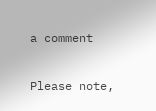a comment

Please note,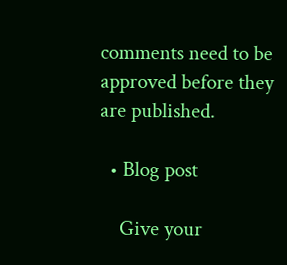comments need to be approved before they are published.

  • Blog post

    Give your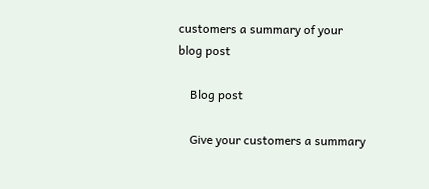customers a summary of your blog post

    Blog post

    Give your customers a summary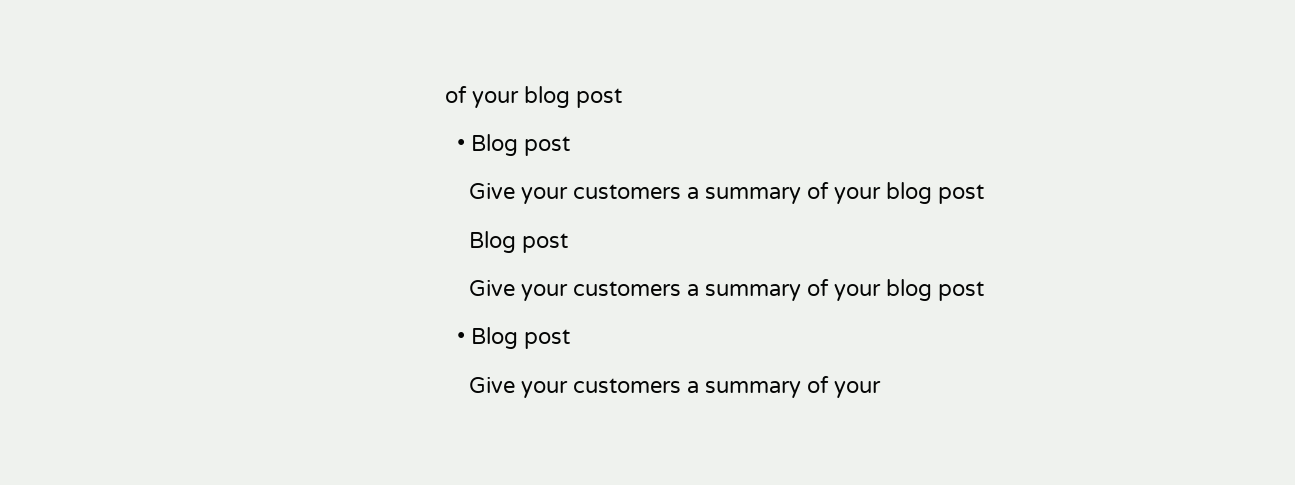of your blog post

  • Blog post

    Give your customers a summary of your blog post

    Blog post

    Give your customers a summary of your blog post

  • Blog post

    Give your customers a summary of your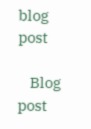blog post

    Blog post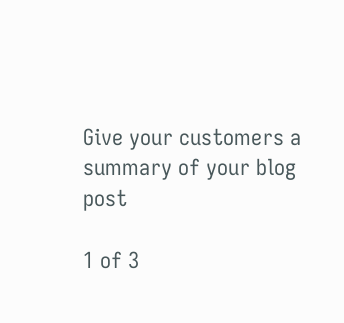Give your customers a summary of your blog post

1 of 3